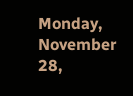Monday, November 28,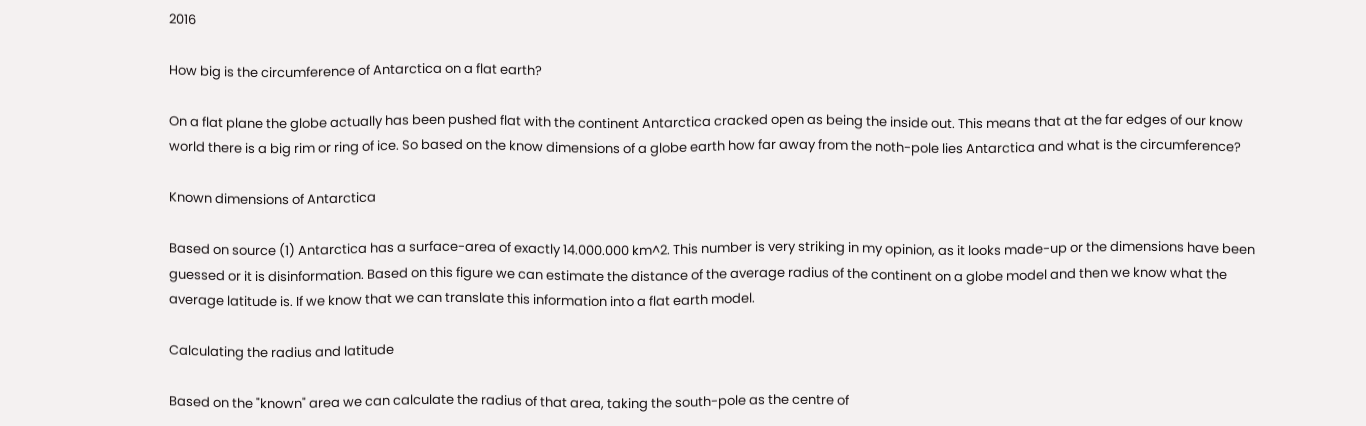2016

How big is the circumference of Antarctica on a flat earth?

On a flat plane the globe actually has been pushed flat with the continent Antarctica cracked open as being the inside out. This means that at the far edges of our know world there is a big rim or ring of ice. So based on the know dimensions of a globe earth how far away from the noth-pole lies Antarctica and what is the circumference?

Known dimensions of Antarctica

Based on source (1) Antarctica has a surface-area of exactly 14.000.000 km^2. This number is very striking in my opinion, as it looks made-up or the dimensions have been guessed or it is disinformation. Based on this figure we can estimate the distance of the average radius of the continent on a globe model and then we know what the average latitude is. If we know that we can translate this information into a flat earth model.

Calculating the radius and latitude

Based on the "known" area we can calculate the radius of that area, taking the south-pole as the centre of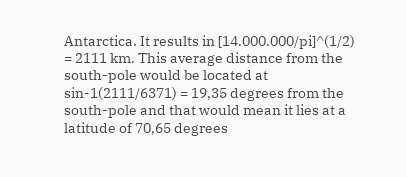Antarctica. It results in [14.000.000/pi]^(1/2) = 2111 km. This average distance from the south-pole would be located at sin-1(2111/6371) = 19,35 degrees from the south-pole and that would mean it lies at a latitude of 70,65 degrees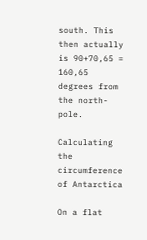south. This then actually is 90+70,65 = 160,65 degrees from the north-pole.

Calculating the circumference of Antarctica

On a flat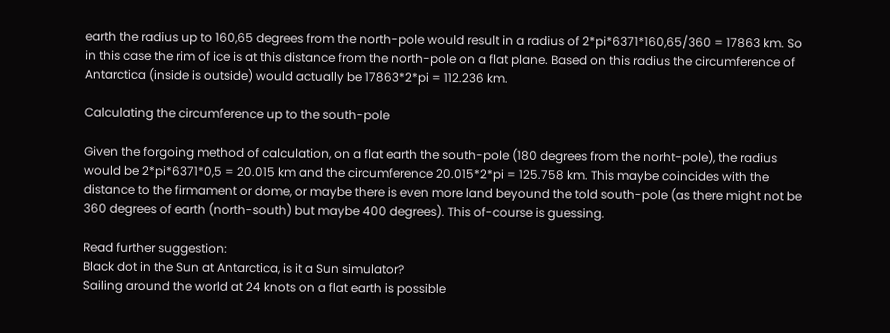earth the radius up to 160,65 degrees from the north-pole would result in a radius of 2*pi*6371*160,65/360 = 17863 km. So in this case the rim of ice is at this distance from the north-pole on a flat plane. Based on this radius the circumference of Antarctica (inside is outside) would actually be 17863*2*pi = 112.236 km.

Calculating the circumference up to the south-pole

Given the forgoing method of calculation, on a flat earth the south-pole (180 degrees from the norht-pole), the radius would be 2*pi*6371*0,5 = 20.015 km and the circumference 20.015*2*pi = 125.758 km. This maybe coincides with the distance to the firmament or dome, or maybe there is even more land beyound the told south-pole (as there might not be 360 degrees of earth (north-south) but maybe 400 degrees). This of-course is guessing.

Read further suggestion:
Black dot in the Sun at Antarctica, is it a Sun simulator?
Sailing around the world at 24 knots on a flat earth is possible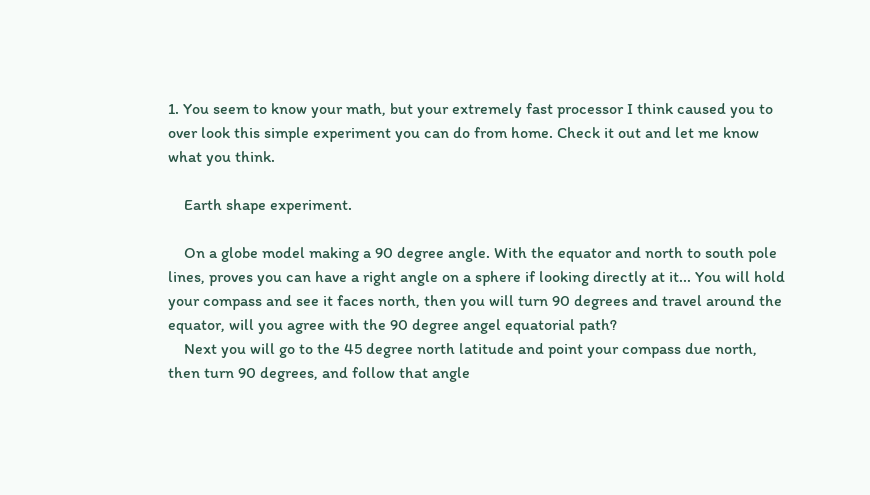1. You seem to know your math, but your extremely fast processor I think caused you to over look this simple experiment you can do from home. Check it out and let me know what you think.

    Earth shape experiment.

    On a globe model making a 90 degree angle. With the equator and north to south pole lines, proves you can have a right angle on a sphere if looking directly at it... You will hold your compass and see it faces north, then you will turn 90 degrees and travel around the equator, will you agree with the 90 degree angel equatorial path?
    Next you will go to the 45 degree north latitude and point your compass due north, then turn 90 degrees, and follow that angle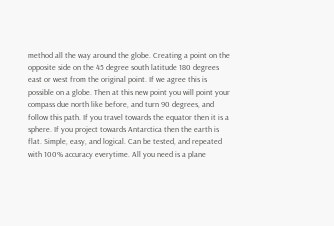method all the way around the globe. Creating a point on the opposite side on the 45 degree south latitude 180 degrees east or west from the original point. If we agree this is possible on a globe. Then at this new point you will point your compass due north like before, and turn 90 degrees, and follow this path. If you travel towards the equator then it is a sphere. If you project towards Antarctica then the earth is flat. Simple, easy, and logical. Can be tested, and repeated with 100% accuracy everytime. All you need is a plane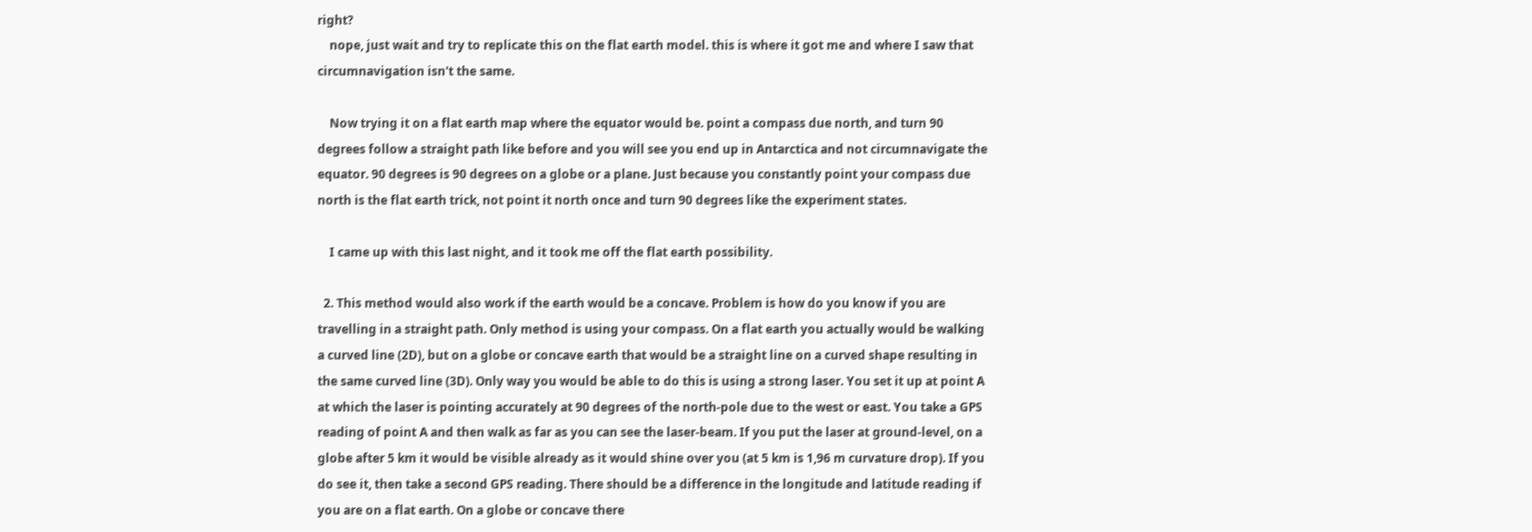right?
    nope, just wait and try to replicate this on the flat earth model. this is where it got me and where I saw that circumnavigation isn't the same.

    Now trying it on a flat earth map where the equator would be. point a compass due north, and turn 90 degrees follow a straight path like before and you will see you end up in Antarctica and not circumnavigate the equator. 90 degrees is 90 degrees on a globe or a plane. Just because you constantly point your compass due north is the flat earth trick, not point it north once and turn 90 degrees like the experiment states.

    I came up with this last night, and it took me off the flat earth possibility.

  2. This method would also work if the earth would be a concave. Problem is how do you know if you are travelling in a straight path. Only method is using your compass. On a flat earth you actually would be walking a curved line (2D), but on a globe or concave earth that would be a straight line on a curved shape resulting in the same curved line (3D). Only way you would be able to do this is using a strong laser. You set it up at point A at which the laser is pointing accurately at 90 degrees of the north-pole due to the west or east. You take a GPS reading of point A and then walk as far as you can see the laser-beam. If you put the laser at ground-level, on a globe after 5 km it would be visible already as it would shine over you (at 5 km is 1,96 m curvature drop). If you do see it, then take a second GPS reading. There should be a difference in the longitude and latitude reading if you are on a flat earth. On a globe or concave there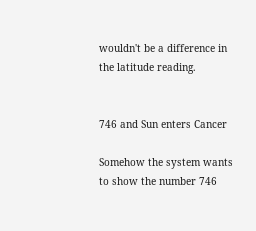wouldn't be a difference in the latitude reading.


746 and Sun enters Cancer

Somehow the system wants to show the number 746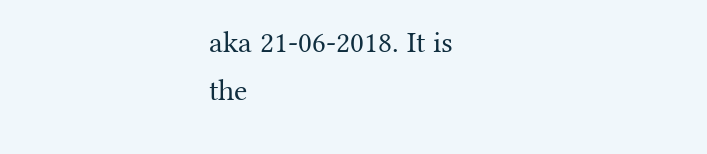aka 21-06-2018. It is the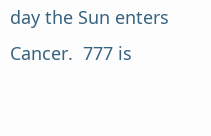day the Sun enters Cancer.  777 is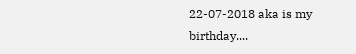22-07-2018 aka is my birthday....